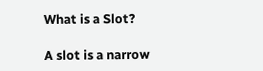What is a Slot?

A slot is a narrow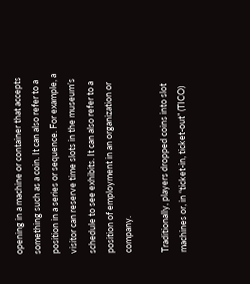opening in a machine or container that accepts something such as a coin. It can also refer to a position in a series or sequence. For example, a visitor can reserve time slots in the museum’s schedule to see exhibits. It can also refer to a position of employment in an organization or company.

Traditionally, players dropped coins into slot machines or, in “ticket-in, ticket-out” (TICO)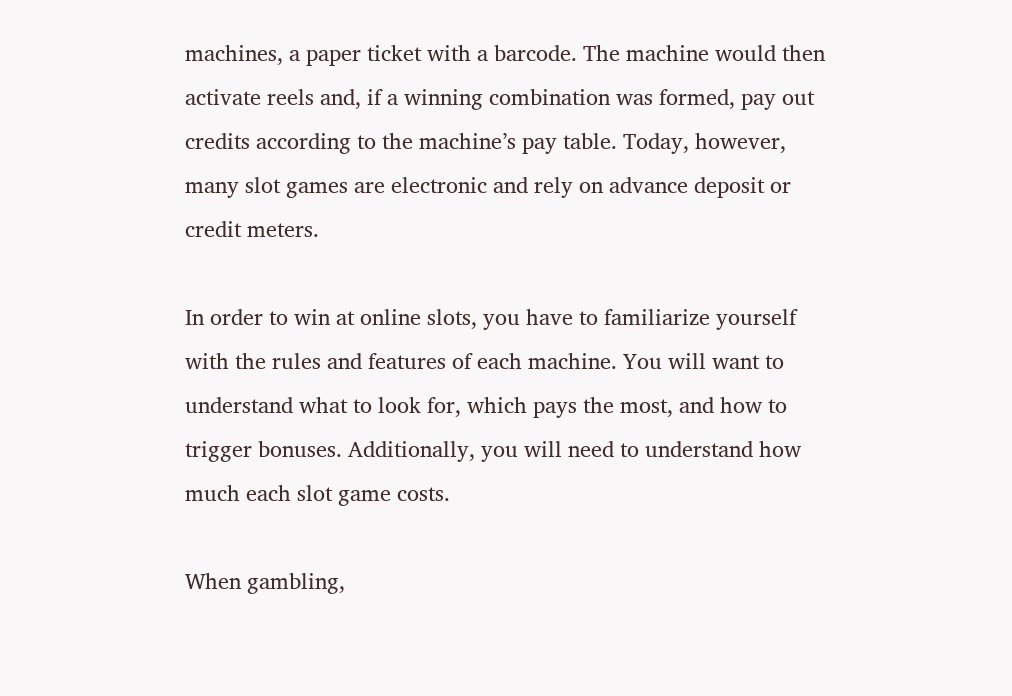machines, a paper ticket with a barcode. The machine would then activate reels and, if a winning combination was formed, pay out credits according to the machine’s pay table. Today, however, many slot games are electronic and rely on advance deposit or credit meters.

In order to win at online slots, you have to familiarize yourself with the rules and features of each machine. You will want to understand what to look for, which pays the most, and how to trigger bonuses. Additionally, you will need to understand how much each slot game costs.

When gambling,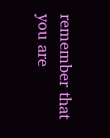remember that you are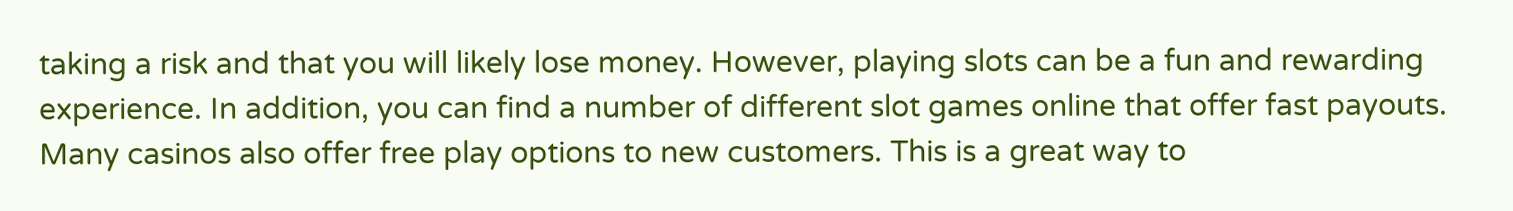taking a risk and that you will likely lose money. However, playing slots can be a fun and rewarding experience. In addition, you can find a number of different slot games online that offer fast payouts. Many casinos also offer free play options to new customers. This is a great way to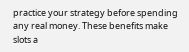practice your strategy before spending any real money. These benefits make slots a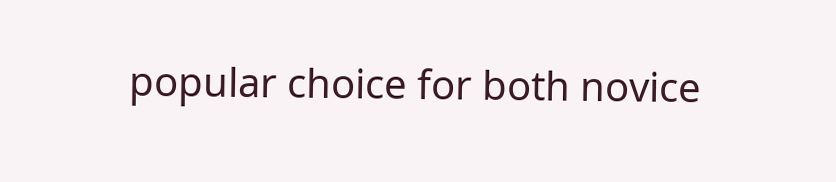popular choice for both novice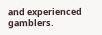and experienced gamblers.